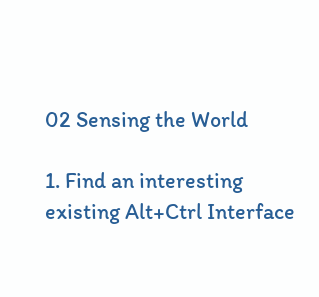02 Sensing the World

1. Find an interesting existing Alt+Ctrl Interface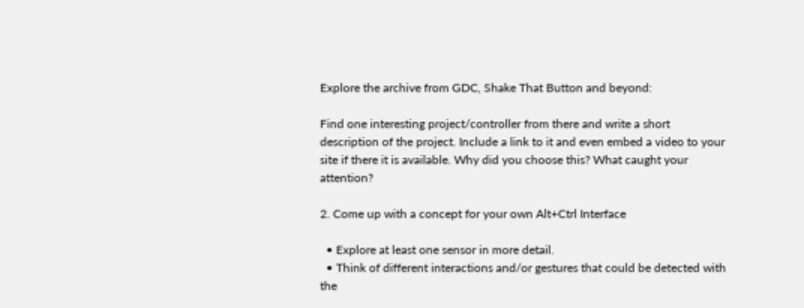Explore the archive from GDC, Shake That Button and beyond:

Find one interesting project/controller from there and write a short description of the project. Include a link to it and even embed a video to your site if there it is available. Why did you choose this? What caught your attention?

2. Come up with a concept for your own Alt+Ctrl Interface

  • Explore at least one sensor in more detail.
  • Think of different interactions and/or gestures that could be detected with the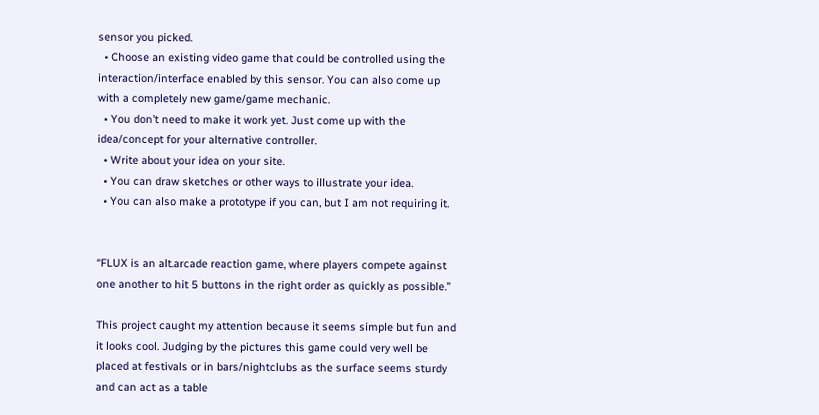sensor you picked.
  • Choose an existing video game that could be controlled using the interaction/interface enabled by this sensor. You can also come up with a completely new game/game mechanic.
  • You don’t need to make it work yet. Just come up with the idea/concept for your alternative controller.
  • Write about your idea on your site.
  • You can draw sketches or other ways to illustrate your idea.
  • You can also make a prototype if you can, but I am not requiring it.


“FLUX is an alt.arcade reaction game, where players compete against one another to hit 5 buttons in the right order as quickly as possible.”

This project caught my attention because it seems simple but fun and it looks cool. Judging by the pictures this game could very well be placed at festivals or in bars/nightclubs as the surface seems sturdy and can act as a table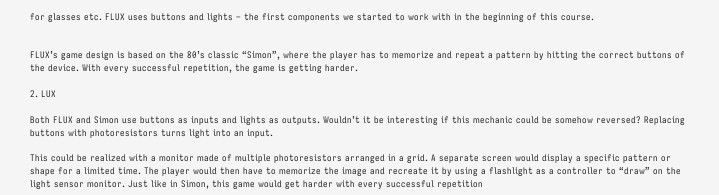for glasses etc. FLUX uses buttons and lights – the first components we started to work with in the beginning of this course.


FLUX’s game design is based on the 80’s classic “Simon”, where the player has to memorize and repeat a pattern by hitting the correct buttons of the device. With every successful repetition, the game is getting harder.

2. LUX

Both FLUX and Simon use buttons as inputs and lights as outputs. Wouldn’t it be interesting if this mechanic could be somehow reversed? Replacing buttons with photoresistors turns light into an input.

This could be realized with a monitor made of multiple photoresistors arranged in a grid. A separate screen would display a specific pattern or shape for a limited time. The player would then have to memorize the image and recreate it by using a flashlight as a controller to “draw” on the light sensor monitor. Just like in Simon, this game would get harder with every successful repetition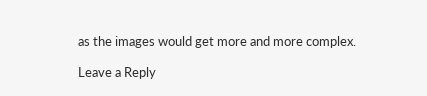as the images would get more and more complex.

Leave a Reply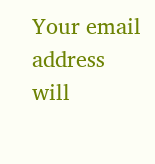Your email address will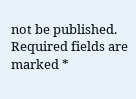not be published. Required fields are marked *